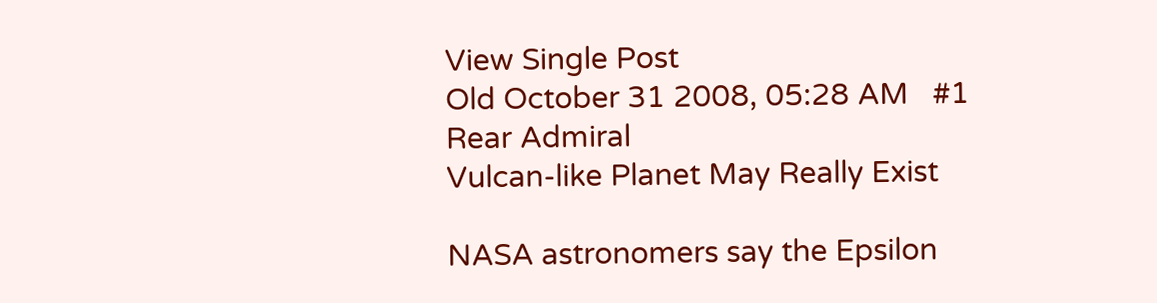View Single Post
Old October 31 2008, 05:28 AM   #1
Rear Admiral
Vulcan-like Planet May Really Exist

NASA astronomers say the Epsilon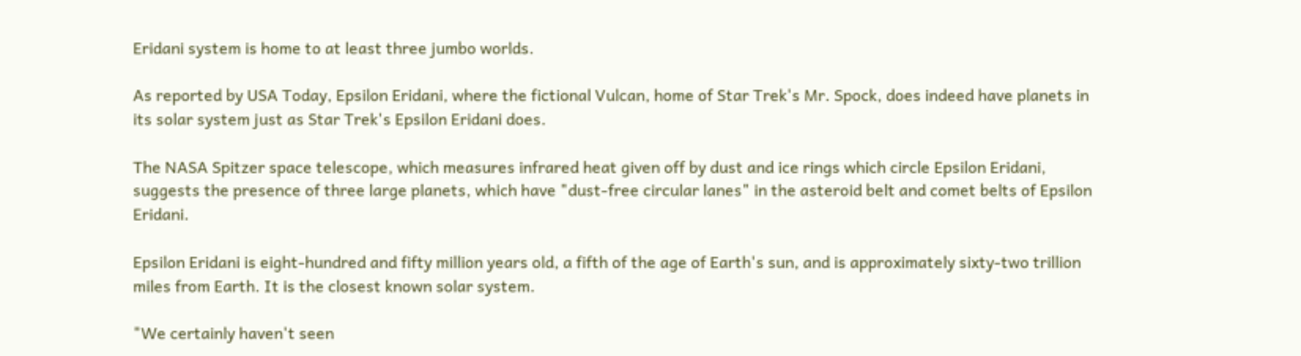Eridani system is home to at least three jumbo worlds.

As reported by USA Today, Epsilon Eridani, where the fictional Vulcan, home of Star Trek's Mr. Spock, does indeed have planets in its solar system just as Star Trek's Epsilon Eridani does.

The NASA Spitzer space telescope, which measures infrared heat given off by dust and ice rings which circle Epsilon Eridani, suggests the presence of three large planets, which have "dust-free circular lanes" in the asteroid belt and comet belts of Epsilon Eridani.

Epsilon Eridani is eight-hundred and fifty million years old, a fifth of the age of Earth's sun, and is approximately sixty-two trillion miles from Earth. It is the closest known solar system.

"We certainly haven't seen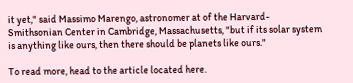it yet," said Massimo Marengo, astronomer at of the Harvard-Smithsonian Center in Cambridge, Massachusetts, "but if its solar system is anything like ours, then there should be planets like ours."

To read more, head to the article located here.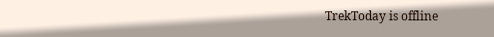TrekToday is offline